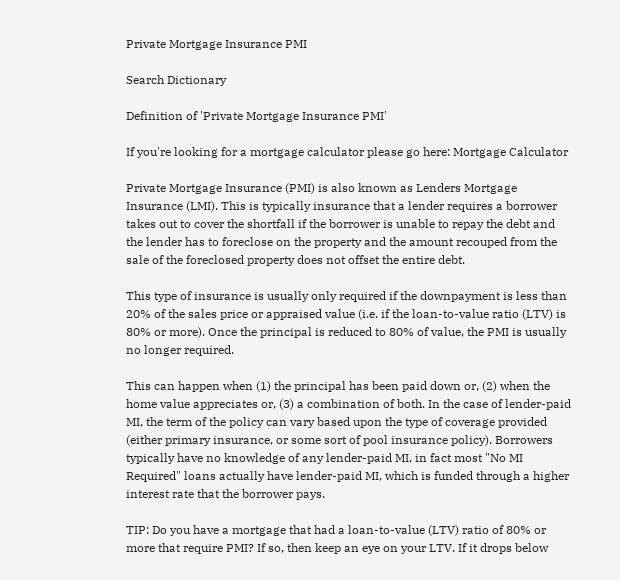Private Mortgage Insurance PMI

Search Dictionary

Definition of 'Private Mortgage Insurance PMI'

If you're looking for a mortgage calculator please go here: Mortgage Calculator

Private Mortgage Insurance (PMI) is also known as Lenders Mortgage Insurance (LMI). This is typically insurance that a lender requires a borrower takes out to cover the shortfall if the borrower is unable to repay the debt and the lender has to foreclose on the property and the amount recouped from the sale of the foreclosed property does not offset the entire debt.

This type of insurance is usually only required if the downpayment is less than 20% of the sales price or appraised value (i.e. if the loan-to-value ratio (LTV) is 80% or more). Once the principal is reduced to 80% of value, the PMI is usually no longer required.

This can happen when (1) the principal has been paid down or, (2) when the home value appreciates or, (3) a combination of both. In the case of lender-paid MI, the term of the policy can vary based upon the type of coverage provided (either primary insurance, or some sort of pool insurance policy). Borrowers typically have no knowledge of any lender-paid MI, in fact most "No MI Required" loans actually have lender-paid MI, which is funded through a higher interest rate that the borrower pays.

TIP: Do you have a mortgage that had a loan-to-value (LTV) ratio of 80% or more that require PMI? If so, then keep an eye on your LTV. If it drops below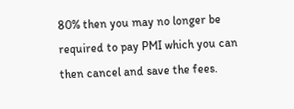80% then you may no longer be required to pay PMI which you can then cancel and save the fees.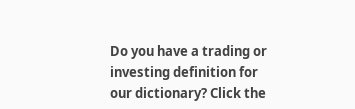Do you have a trading or investing definition for our dictionary? Click the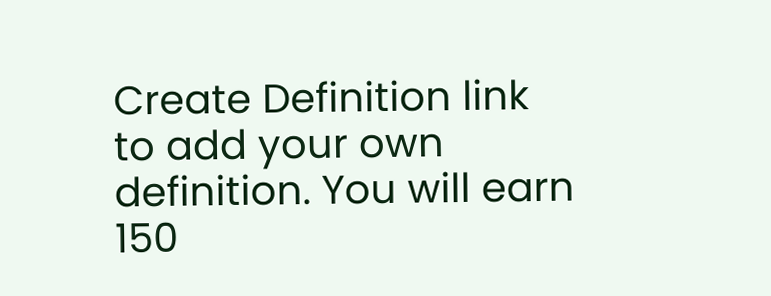Create Definition link to add your own definition. You will earn 150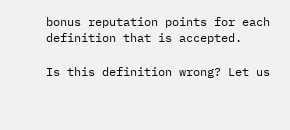bonus reputation points for each definition that is accepted.

Is this definition wrong? Let us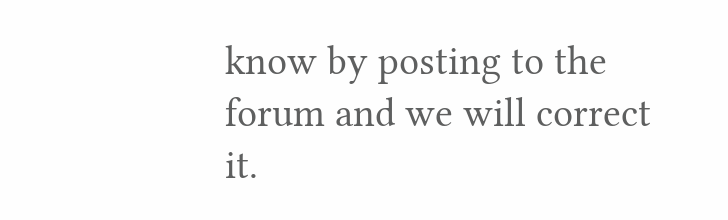know by posting to the forum and we will correct it.